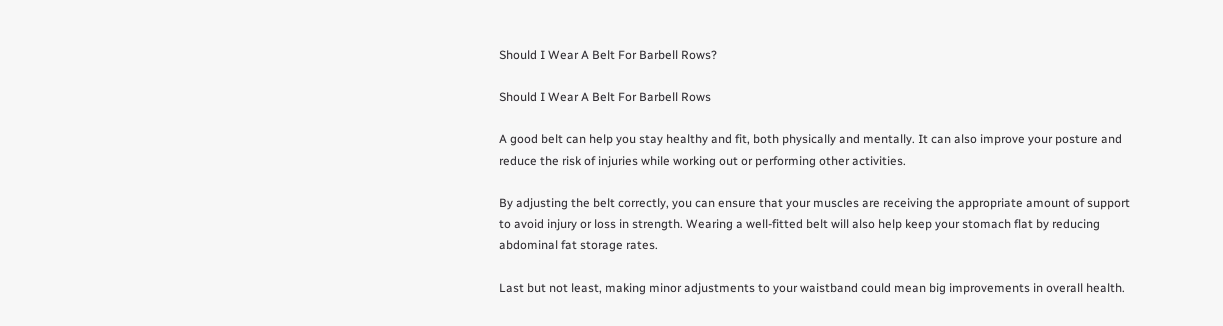Should I Wear A Belt For Barbell Rows?

Should I Wear A Belt For Barbell Rows

A good belt can help you stay healthy and fit, both physically and mentally. It can also improve your posture and reduce the risk of injuries while working out or performing other activities.

By adjusting the belt correctly, you can ensure that your muscles are receiving the appropriate amount of support to avoid injury or loss in strength. Wearing a well-fitted belt will also help keep your stomach flat by reducing abdominal fat storage rates.

Last but not least, making minor adjustments to your waistband could mean big improvements in overall health.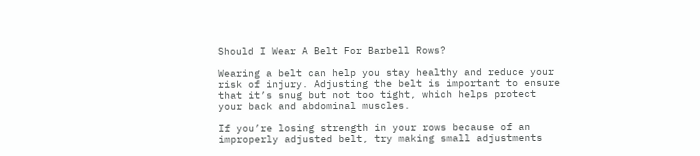Should I Wear A Belt For Barbell Rows?

Wearing a belt can help you stay healthy and reduce your risk of injury. Adjusting the belt is important to ensure that it’s snug but not too tight, which helps protect your back and abdominal muscles.

If you’re losing strength in your rows because of an improperly adjusted belt, try making small adjustments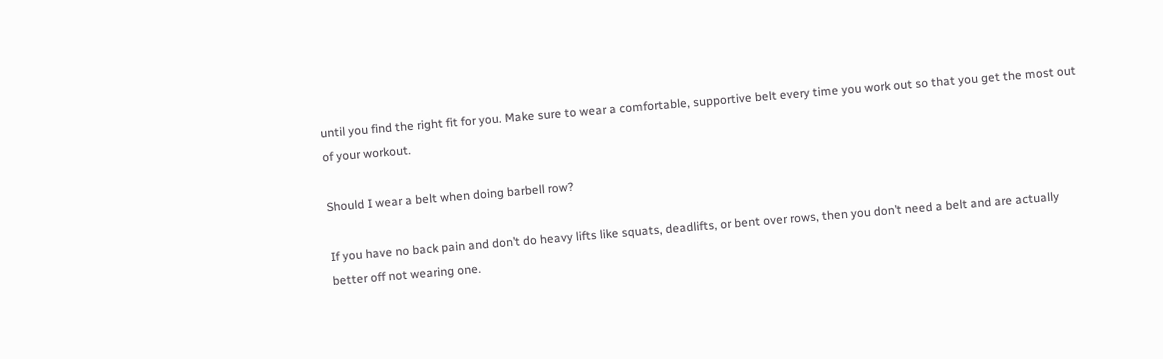until you find the right fit for you. Make sure to wear a comfortable, supportive belt every time you work out so that you get the most out of your workout.

Should I wear a belt when doing barbell row?

If you have no back pain and don’t do heavy lifts like squats, deadlifts, or bent over rows, then you don’t need a belt and are actually better off not wearing one.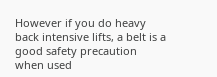However if you do heavy back intensive lifts, a belt is a good safety precaution when used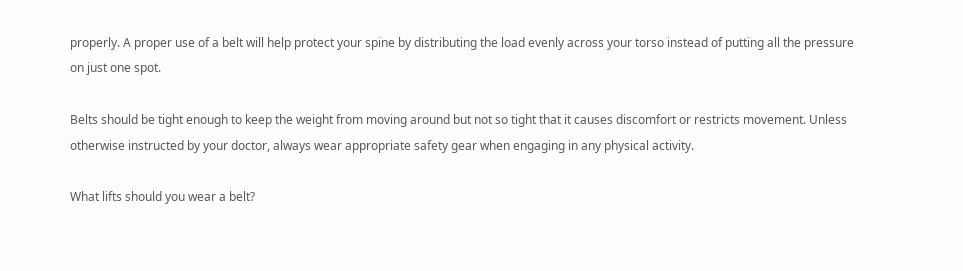properly. A proper use of a belt will help protect your spine by distributing the load evenly across your torso instead of putting all the pressure on just one spot.

Belts should be tight enough to keep the weight from moving around but not so tight that it causes discomfort or restricts movement. Unless otherwise instructed by your doctor, always wear appropriate safety gear when engaging in any physical activity.

What lifts should you wear a belt?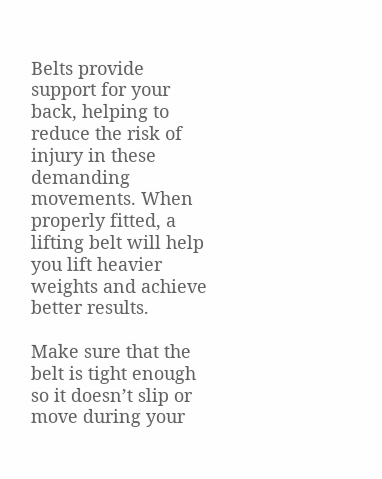Belts provide support for your back, helping to reduce the risk of injury in these demanding movements. When properly fitted, a lifting belt will help you lift heavier weights and achieve better results.

Make sure that the belt is tight enough so it doesn’t slip or move during your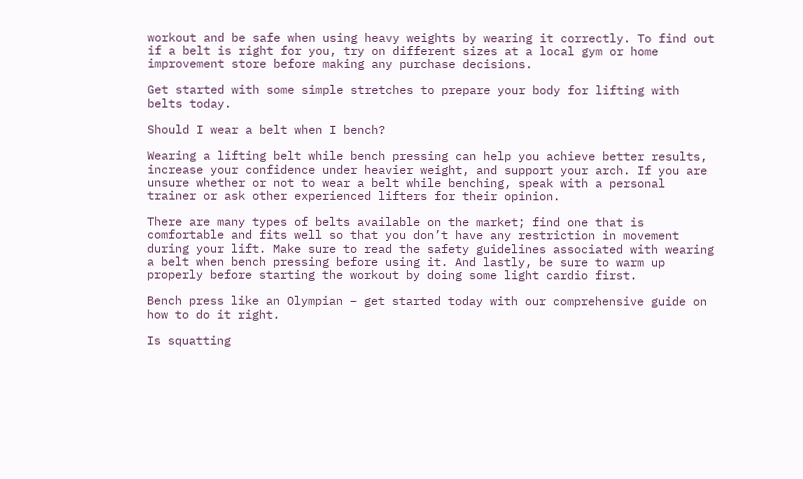workout and be safe when using heavy weights by wearing it correctly. To find out if a belt is right for you, try on different sizes at a local gym or home improvement store before making any purchase decisions.

Get started with some simple stretches to prepare your body for lifting with belts today.

Should I wear a belt when I bench?

Wearing a lifting belt while bench pressing can help you achieve better results, increase your confidence under heavier weight, and support your arch. If you are unsure whether or not to wear a belt while benching, speak with a personal trainer or ask other experienced lifters for their opinion.

There are many types of belts available on the market; find one that is comfortable and fits well so that you don’t have any restriction in movement during your lift. Make sure to read the safety guidelines associated with wearing a belt when bench pressing before using it. And lastly, be sure to warm up properly before starting the workout by doing some light cardio first.

Bench press like an Olympian – get started today with our comprehensive guide on how to do it right.

Is squatting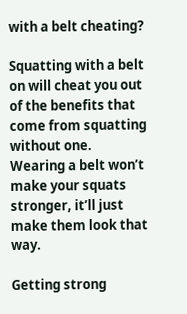with a belt cheating?

Squatting with a belt on will cheat you out of the benefits that come from squatting without one. Wearing a belt won’t make your squats stronger, it’ll just make them look that way.

Getting strong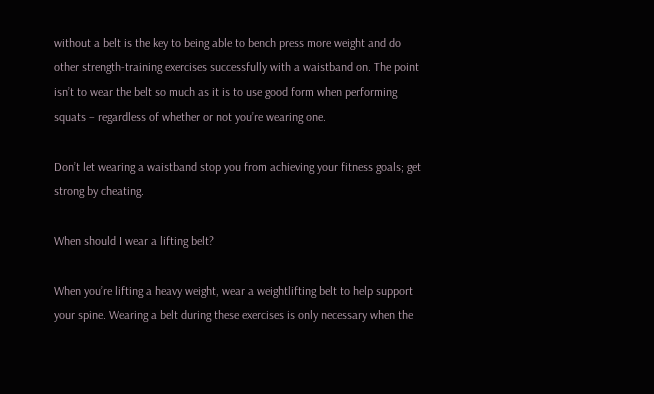without a belt is the key to being able to bench press more weight and do other strength-training exercises successfully with a waistband on. The point isn’t to wear the belt so much as it is to use good form when performing squats – regardless of whether or not you’re wearing one.

Don’t let wearing a waistband stop you from achieving your fitness goals; get strong by cheating.

When should I wear a lifting belt?

When you’re lifting a heavy weight, wear a weightlifting belt to help support your spine. Wearing a belt during these exercises is only necessary when the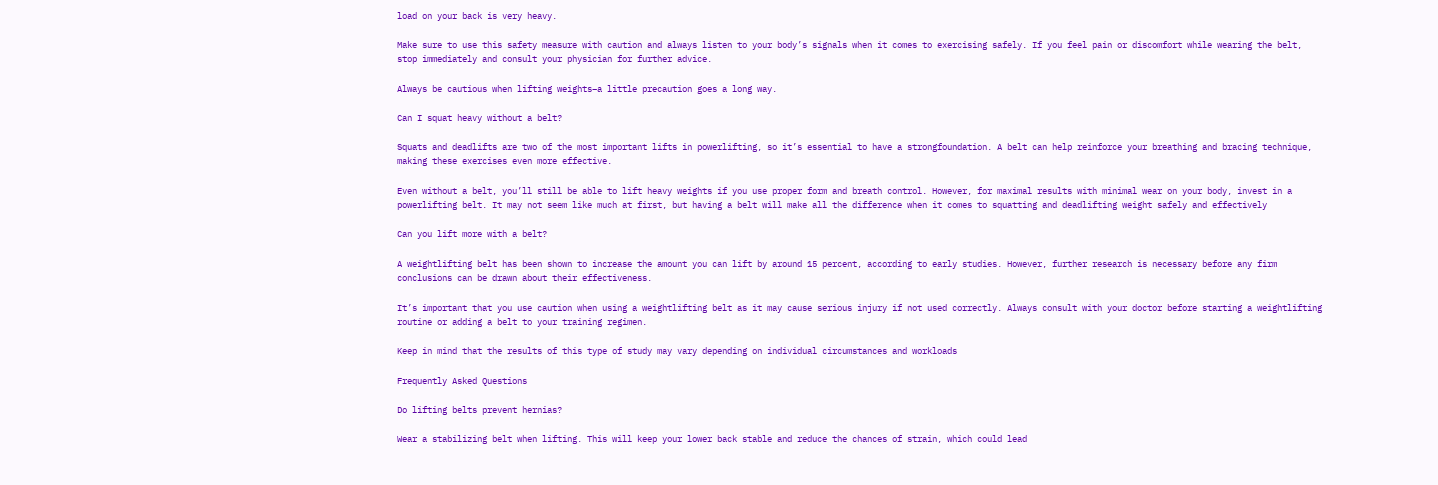load on your back is very heavy.

Make sure to use this safety measure with caution and always listen to your body’s signals when it comes to exercising safely. If you feel pain or discomfort while wearing the belt, stop immediately and consult your physician for further advice.

Always be cautious when lifting weights–a little precaution goes a long way.

Can I squat heavy without a belt?

Squats and deadlifts are two of the most important lifts in powerlifting, so it’s essential to have a strongfoundation. A belt can help reinforce your breathing and bracing technique, making these exercises even more effective.

Even without a belt, you’ll still be able to lift heavy weights if you use proper form and breath control. However, for maximal results with minimal wear on your body, invest in a powerlifting belt. It may not seem like much at first, but having a belt will make all the difference when it comes to squatting and deadlifting weight safely and effectively

Can you lift more with a belt?

A weightlifting belt has been shown to increase the amount you can lift by around 15 percent, according to early studies. However, further research is necessary before any firm conclusions can be drawn about their effectiveness.

It’s important that you use caution when using a weightlifting belt as it may cause serious injury if not used correctly. Always consult with your doctor before starting a weightlifting routine or adding a belt to your training regimen.

Keep in mind that the results of this type of study may vary depending on individual circumstances and workloads

Frequently Asked Questions

Do lifting belts prevent hernias?

Wear a stabilizing belt when lifting. This will keep your lower back stable and reduce the chances of strain, which could lead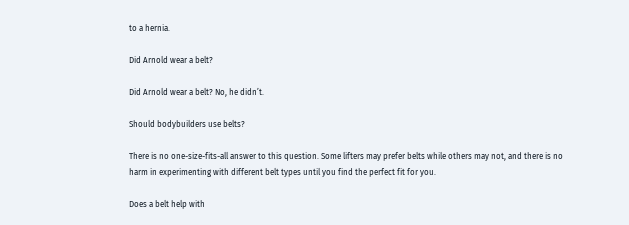to a hernia.

Did Arnold wear a belt?

Did Arnold wear a belt? No, he didn’t.

Should bodybuilders use belts?

There is no one-size-fits-all answer to this question. Some lifters may prefer belts while others may not, and there is no harm in experimenting with different belt types until you find the perfect fit for you.

Does a belt help with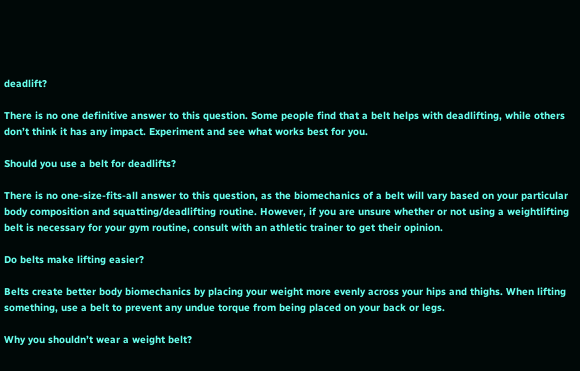deadlift?

There is no one definitive answer to this question. Some people find that a belt helps with deadlifting, while others don’t think it has any impact. Experiment and see what works best for you.

Should you use a belt for deadlifts?

There is no one-size-fits-all answer to this question, as the biomechanics of a belt will vary based on your particular body composition and squatting/deadlifting routine. However, if you are unsure whether or not using a weightlifting belt is necessary for your gym routine, consult with an athletic trainer to get their opinion.

Do belts make lifting easier?

Belts create better body biomechanics by placing your weight more evenly across your hips and thighs. When lifting something, use a belt to prevent any undue torque from being placed on your back or legs.

Why you shouldn’t wear a weight belt?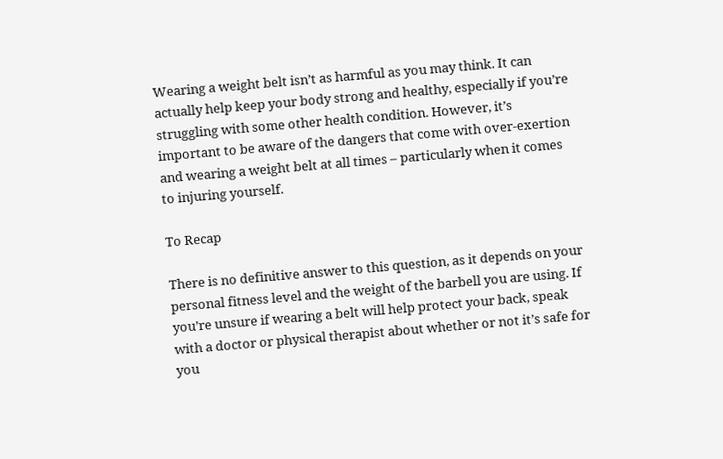Wearing a weight belt isn’t as harmful as you may think. It can actually help keep your body strong and healthy, especially if you’re struggling with some other health condition. However, it’s important to be aware of the dangers that come with over-exertion and wearing a weight belt at all times – particularly when it comes to injuring yourself.

To Recap

There is no definitive answer to this question, as it depends on your personal fitness level and the weight of the barbell you are using. If you’re unsure if wearing a belt will help protect your back, speak with a doctor or physical therapist about whether or not it’s safe for you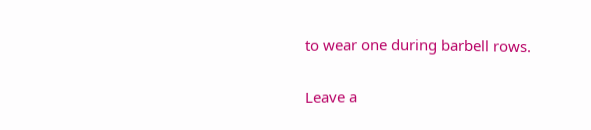to wear one during barbell rows.

Leave a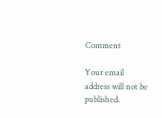Comment

Your email address will not be published.